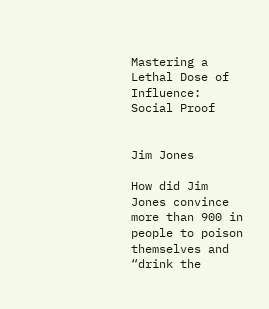Mastering a Lethal Dose of Influence: Social Proof


Jim Jones

How did Jim Jones convince more than 900 in people to poison themselves and “drink the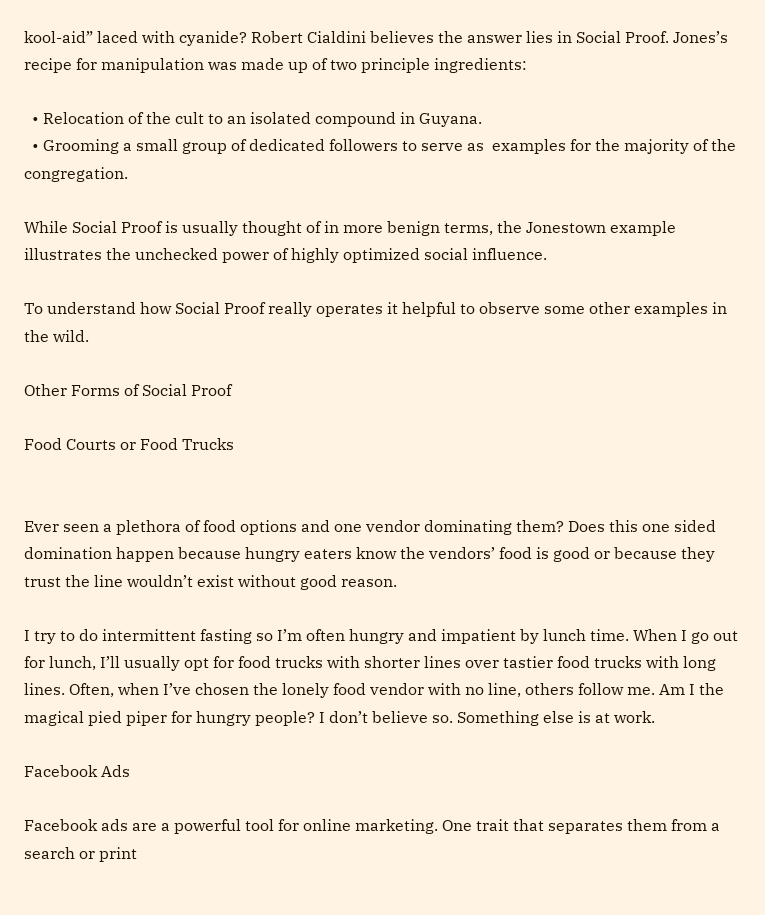kool-aid” laced with cyanide? Robert Cialdini believes the answer lies in Social Proof. Jones’s recipe for manipulation was made up of two principle ingredients:

  • Relocation of the cult to an isolated compound in Guyana.
  • Grooming a small group of dedicated followers to serve as  examples for the majority of the congregation.

While Social Proof is usually thought of in more benign terms, the Jonestown example illustrates the unchecked power of highly optimized social influence.

To understand how Social Proof really operates it helpful to observe some other examples in the wild.

Other Forms of Social Proof

Food Courts or Food Trucks


Ever seen a plethora of food options and one vendor dominating them? Does this one sided domination happen because hungry eaters know the vendors’ food is good or because they trust the line wouldn’t exist without good reason.

I try to do intermittent fasting so I’m often hungry and impatient by lunch time. When I go out for lunch, I’ll usually opt for food trucks with shorter lines over tastier food trucks with long lines. Often, when I’ve chosen the lonely food vendor with no line, others follow me. Am I the magical pied piper for hungry people? I don’t believe so. Something else is at work.

Facebook Ads

Facebook ads are a powerful tool for online marketing. One trait that separates them from a search or print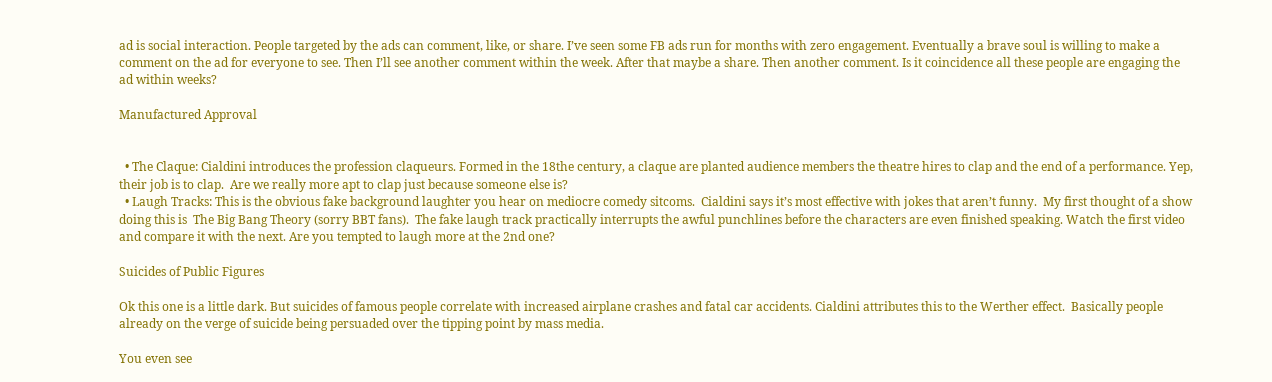ad is social interaction. People targeted by the ads can comment, like, or share. I’ve seen some FB ads run for months with zero engagement. Eventually a brave soul is willing to make a comment on the ad for everyone to see. Then I’ll see another comment within the week. After that maybe a share. Then another comment. Is it coincidence all these people are engaging the ad within weeks?

Manufactured Approval


  • The Claque: Cialdini introduces the profession claqueurs. Formed in the 18the century, a claque are planted audience members the theatre hires to clap and the end of a performance. Yep, their job is to clap.  Are we really more apt to clap just because someone else is?
  • Laugh Tracks: This is the obvious fake background laughter you hear on mediocre comedy sitcoms.  Cialdini says it’s most effective with jokes that aren’t funny.  My first thought of a show doing this is  The Big Bang Theory (sorry BBT fans).  The fake laugh track practically interrupts the awful punchlines before the characters are even finished speaking. Watch the first video and compare it with the next. Are you tempted to laugh more at the 2nd one?

Suicides of Public Figures

Ok this one is a little dark. But suicides of famous people correlate with increased airplane crashes and fatal car accidents. Cialdini attributes this to the Werther effect.  Basically people already on the verge of suicide being persuaded over the tipping point by mass media.

You even see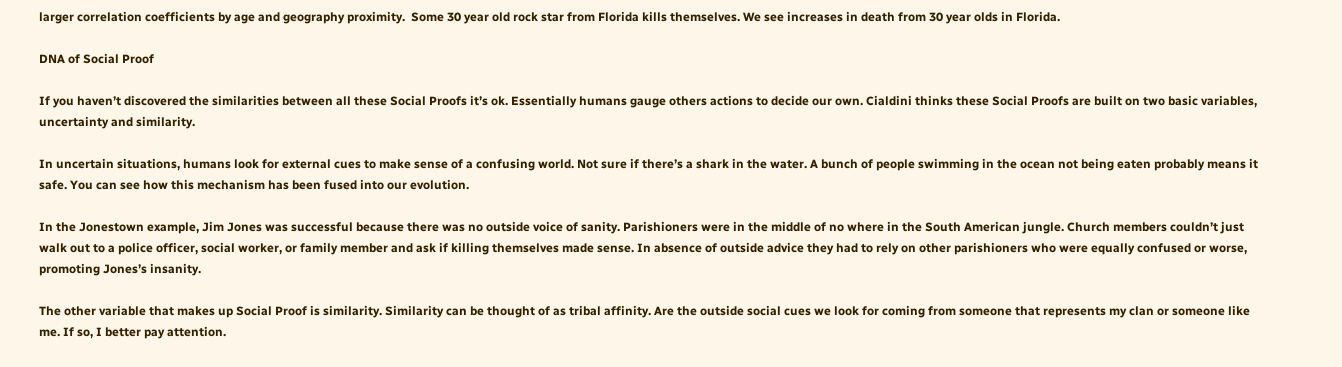larger correlation coefficients by age and geography proximity.  Some 30 year old rock star from Florida kills themselves. We see increases in death from 30 year olds in Florida.

DNA of Social Proof

If you haven’t discovered the similarities between all these Social Proofs it’s ok. Essentially humans gauge others actions to decide our own. Cialdini thinks these Social Proofs are built on two basic variables, uncertainty and similarity.

In uncertain situations, humans look for external cues to make sense of a confusing world. Not sure if there’s a shark in the water. A bunch of people swimming in the ocean not being eaten probably means it safe. You can see how this mechanism has been fused into our evolution.

In the Jonestown example, Jim Jones was successful because there was no outside voice of sanity. Parishioners were in the middle of no where in the South American jungle. Church members couldn’t just walk out to a police officer, social worker, or family member and ask if killing themselves made sense. In absence of outside advice they had to rely on other parishioners who were equally confused or worse, promoting Jones’s insanity.

The other variable that makes up Social Proof is similarity. Similarity can be thought of as tribal affinity. Are the outside social cues we look for coming from someone that represents my clan or someone like me. If so, I better pay attention.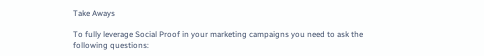Take Aways

To fully leverage Social Proof in your marketing campaigns you need to ask the following questions: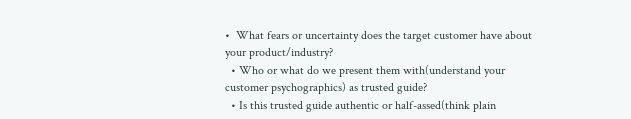•  What fears or uncertainty does the target customer have about your product/industry?
  • Who or what do we present them with(understand your customer psychographics) as trusted guide?
  • Is this trusted guide authentic or half-assed(think plain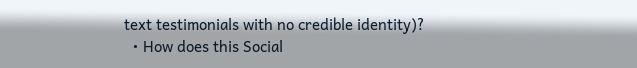text testimonials with no credible identity)?
  • How does this Social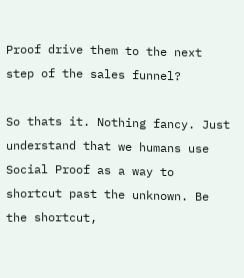Proof drive them to the next step of the sales funnel?

So thats it. Nothing fancy. Just understand that we humans use Social Proof as a way to shortcut past the unknown. Be the shortcut,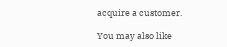acquire a customer.

You may also like